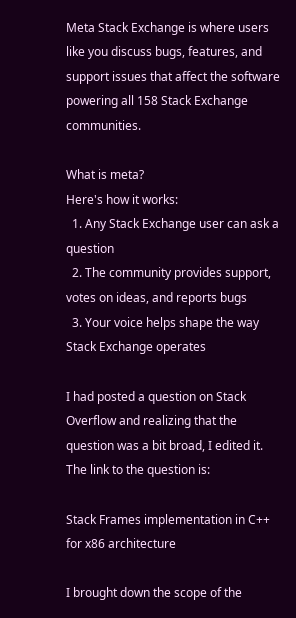Meta Stack Exchange is where users like you discuss bugs, features, and support issues that affect the software powering all 158 Stack Exchange communities.

What is meta?
Here's how it works:
  1. Any Stack Exchange user can ask a question
  2. The community provides support, votes on ideas, and reports bugs
  3. Your voice helps shape the way Stack Exchange operates

I had posted a question on Stack Overflow and realizing that the question was a bit broad, I edited it. The link to the question is:

Stack Frames implementation in C++ for x86 architecture

I brought down the scope of the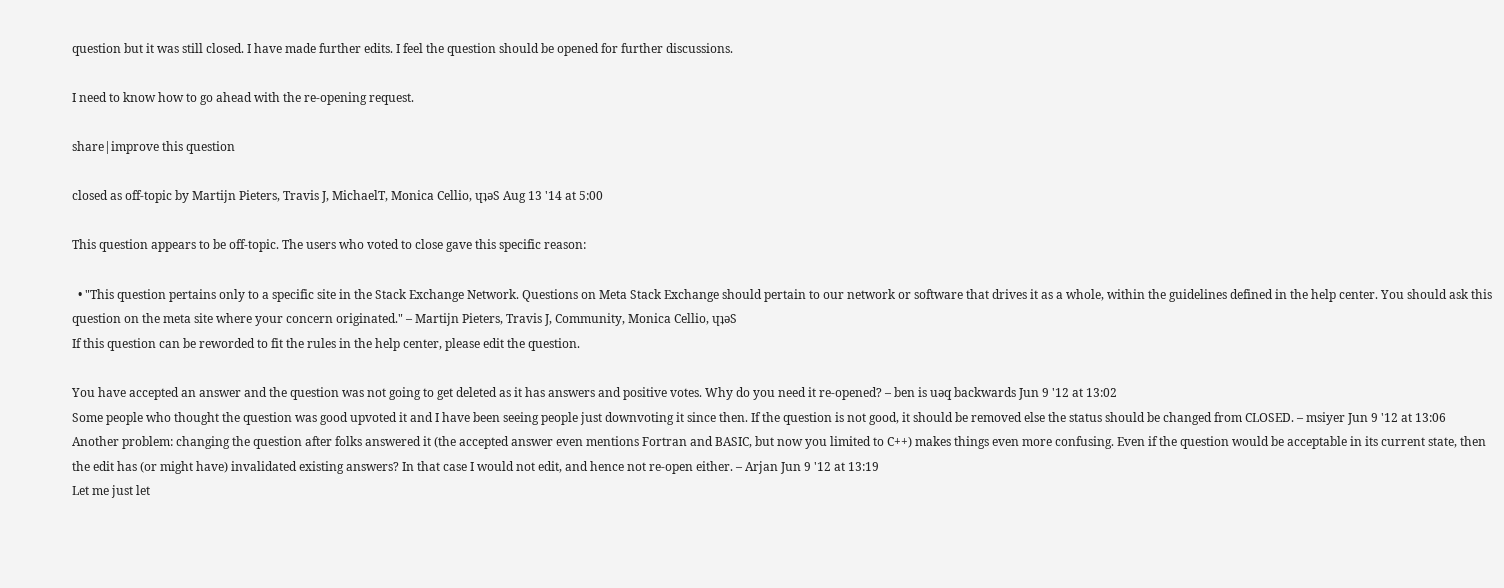question but it was still closed. I have made further edits. I feel the question should be opened for further discussions.

I need to know how to go ahead with the re-opening request.

share|improve this question

closed as off-topic by Martijn Pieters, Travis J, MichaelT, Monica Cellio, ɥʇǝS Aug 13 '14 at 5:00

This question appears to be off-topic. The users who voted to close gave this specific reason:

  • "This question pertains only to a specific site in the Stack Exchange Network. Questions on Meta Stack Exchange should pertain to our network or software that drives it as a whole, within the guidelines defined in the help center. You should ask this question on the meta site where your concern originated." – Martijn Pieters, Travis J, Community, Monica Cellio, ɥʇǝS
If this question can be reworded to fit the rules in the help center, please edit the question.

You have accepted an answer and the question was not going to get deleted as it has answers and positive votes. Why do you need it re-opened? – ben is uǝq backwards Jun 9 '12 at 13:02
Some people who thought the question was good upvoted it and I have been seeing people just downvoting it since then. If the question is not good, it should be removed else the status should be changed from CLOSED. – msiyer Jun 9 '12 at 13:06
Another problem: changing the question after folks answered it (the accepted answer even mentions Fortran and BASIC, but now you limited to C++) makes things even more confusing. Even if the question would be acceptable in its current state, then the edit has (or might have) invalidated existing answers? In that case I would not edit, and hence not re-open either. – Arjan Jun 9 '12 at 13:19
Let me just let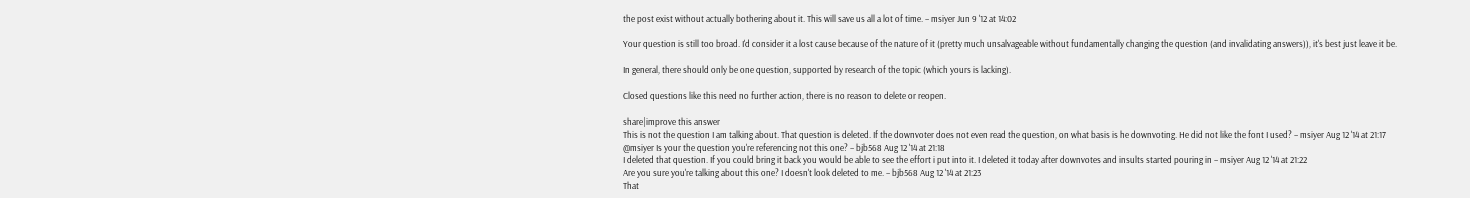the post exist without actually bothering about it. This will save us all a lot of time. – msiyer Jun 9 '12 at 14:02

Your question is still too broad. I'd consider it a lost cause because of the nature of it (pretty much unsalvageable without fundamentally changing the question (and invalidating answers)), it's best just leave it be.

In general, there should only be one question, supported by research of the topic (which yours is lacking).

Closed questions like this need no further action, there is no reason to delete or reopen.

share|improve this answer
This is not the question I am talking about. That question is deleted. If the downvoter does not even read the question, on what basis is he downvoting. He did not like the font I used? – msiyer Aug 12 '14 at 21:17
@msiyer Is your the question you're referencing not this one? – bjb568 Aug 12 '14 at 21:18
I deleted that question. If you could bring it back you would be able to see the effort i put into it. I deleted it today after downvotes and insults started pouring in – msiyer Aug 12 '14 at 21:22
Are you sure you're talking about this one? I doesn't look deleted to me. – bjb568 Aug 12 '14 at 21:23
That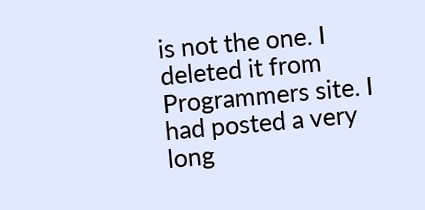is not the one. I deleted it from Programmers site. I had posted a very long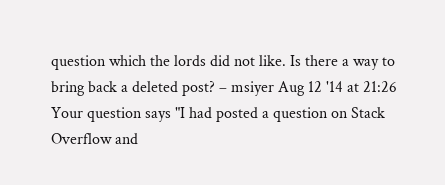question which the lords did not like. Is there a way to bring back a deleted post? – msiyer Aug 12 '14 at 21:26
Your question says "I had posted a question on Stack Overflow and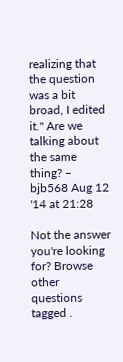realizing that the question was a bit broad, I edited it." Are we talking about the same thing? – bjb568 Aug 12 '14 at 21:28

Not the answer you're looking for? Browse other questions tagged .